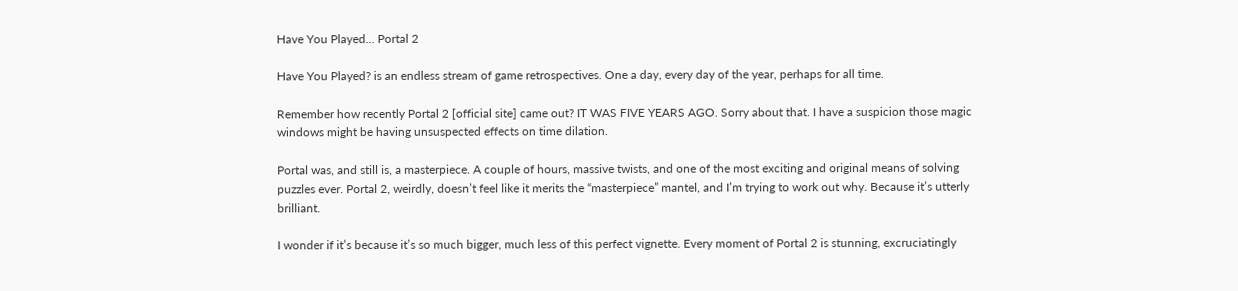Have You Played… Portal 2

Have You Played? is an endless stream of game retrospectives. One a day, every day of the year, perhaps for all time.

Remember how recently Portal 2 [official site] came out? IT WAS FIVE YEARS AGO. Sorry about that. I have a suspicion those magic windows might be having unsuspected effects on time dilation.

Portal was, and still is, a masterpiece. A couple of hours, massive twists, and one of the most exciting and original means of solving puzzles ever. Portal 2, weirdly, doesn’t feel like it merits the “masterpiece” mantel, and I’m trying to work out why. Because it’s utterly brilliant.

I wonder if it’s because it’s so much bigger, much less of this perfect vignette. Every moment of Portal 2 is stunning, excruciatingly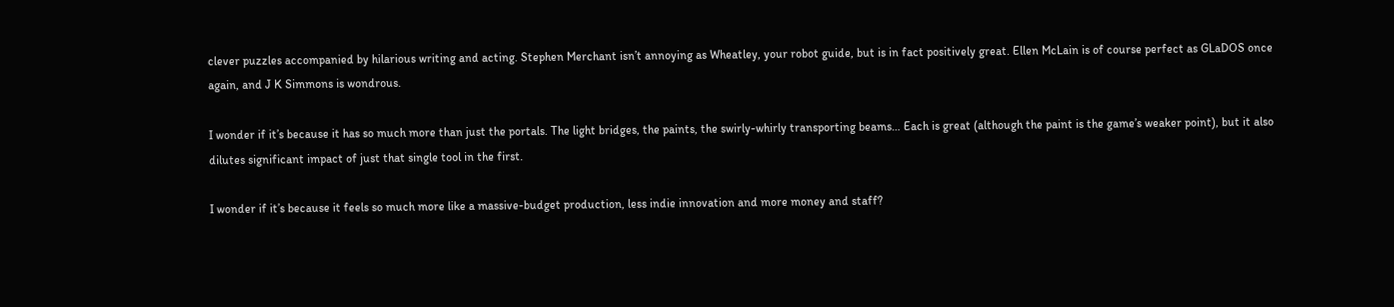clever puzzles accompanied by hilarious writing and acting. Stephen Merchant isn’t annoying as Wheatley, your robot guide, but is in fact positively great. Ellen McLain is of course perfect as GLaDOS once again, and J K Simmons is wondrous.

I wonder if it’s because it has so much more than just the portals. The light bridges, the paints, the swirly-whirly transporting beams… Each is great (although the paint is the game’s weaker point), but it also dilutes significant impact of just that single tool in the first.

I wonder if it’s because it feels so much more like a massive-budget production, less indie innovation and more money and staff?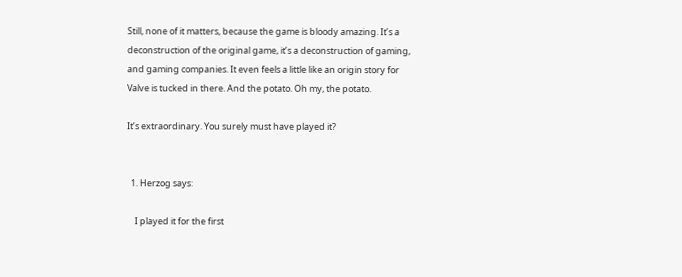Still, none of it matters, because the game is bloody amazing. It’s a deconstruction of the original game, it’s a deconstruction of gaming, and gaming companies. It even feels a little like an origin story for Valve is tucked in there. And the potato. Oh my, the potato.

It’s extraordinary. You surely must have played it?


  1. Herzog says:

    I played it for the first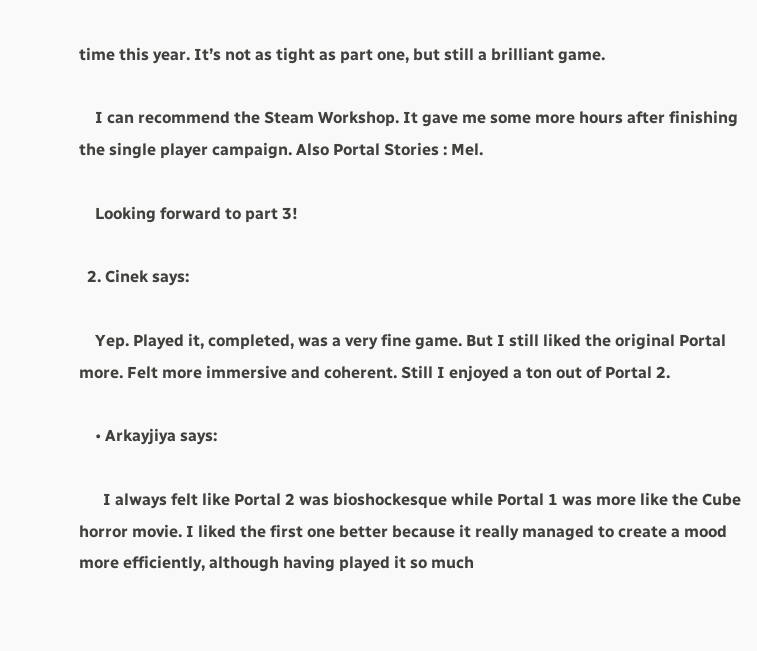time this year. It’s not as tight as part one, but still a brilliant game.

    I can recommend the Steam Workshop. It gave me some more hours after finishing the single player campaign. Also Portal Stories : Mel.

    Looking forward to part 3!

  2. Cinek says:

    Yep. Played it, completed, was a very fine game. But I still liked the original Portal more. Felt more immersive and coherent. Still I enjoyed a ton out of Portal 2.

    • Arkayjiya says:

      I always felt like Portal 2 was bioshockesque while Portal 1 was more like the Cube horror movie. I liked the first one better because it really managed to create a mood more efficiently, although having played it so much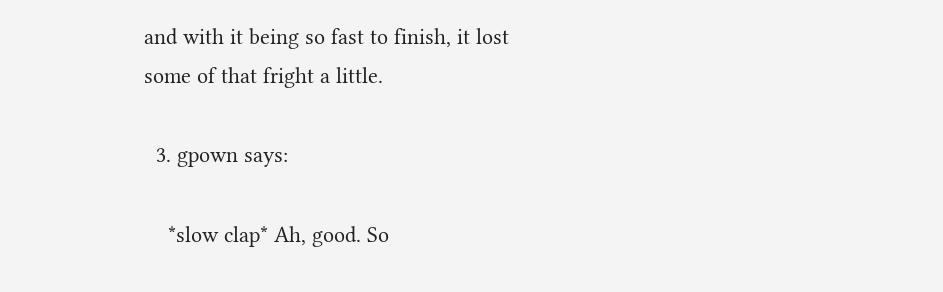and with it being so fast to finish, it lost some of that fright a little.

  3. gpown says:

    *slow clap* Ah, good. So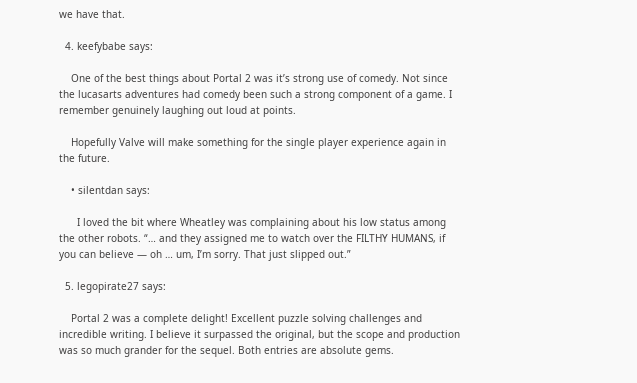we have that.

  4. keefybabe says:

    One of the best things about Portal 2 was it’s strong use of comedy. Not since the lucasarts adventures had comedy been such a strong component of a game. I remember genuinely laughing out loud at points.

    Hopefully Valve will make something for the single player experience again in the future.

    • silentdan says:

      I loved the bit where Wheatley was complaining about his low status among the other robots. “… and they assigned me to watch over the FILTHY HUMANS, if you can believe — oh … um, I’m sorry. That just slipped out.”

  5. legopirate27 says:

    Portal 2 was a complete delight! Excellent puzzle solving challenges and incredible writing. I believe it surpassed the original, but the scope and production was so much grander for the sequel. Both entries are absolute gems.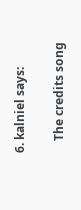6. kalniel says:

    The credits song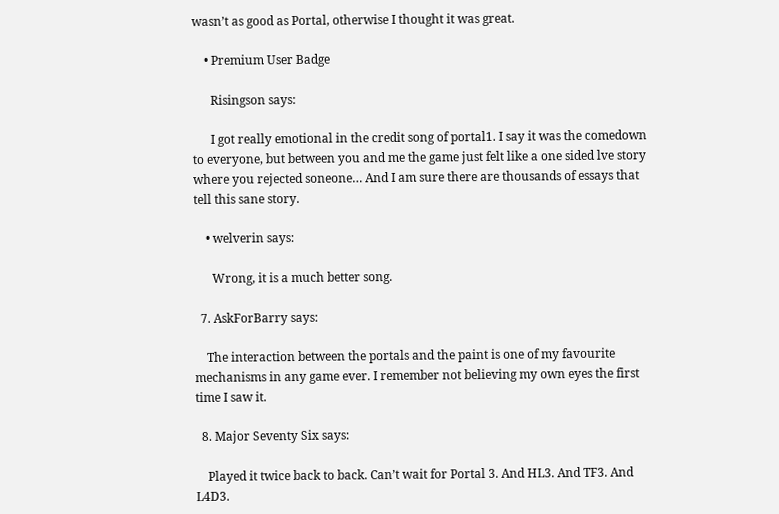wasn’t as good as Portal, otherwise I thought it was great.

    • Premium User Badge

      Risingson says:

      I got really emotional in the credit song of portal1. I say it was the comedown to everyone, but between you and me the game just felt like a one sided lve story where you rejected soneone… And I am sure there are thousands of essays that tell this sane story.

    • welverin says:

      Wrong, it is a much better song.

  7. AskForBarry says:

    The interaction between the portals and the paint is one of my favourite mechanisms in any game ever. I remember not believing my own eyes the first time I saw it.

  8. Major Seventy Six says:

    Played it twice back to back. Can’t wait for Portal 3. And HL3. And TF3. And L4D3.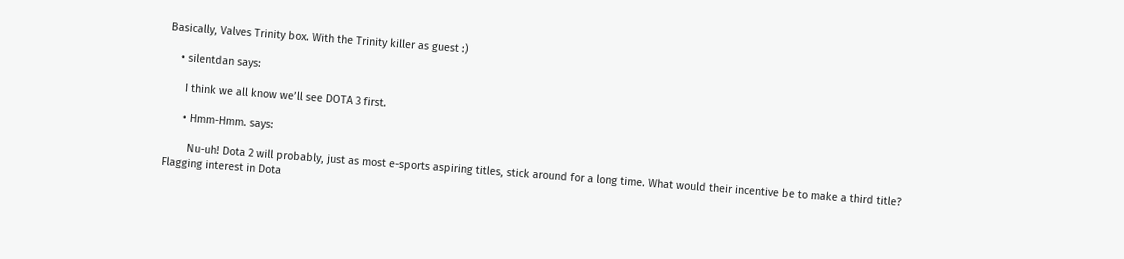Basically, Valves Trinity box. With the Trinity killer as guest :)

    • silentdan says:

      I think we all know we’ll see DOTA 3 first.

      • Hmm-Hmm. says:

        Nu-uh! Dota 2 will probably, just as most e-sports aspiring titles, stick around for a long time. What would their incentive be to make a third title? Flagging interest in Dota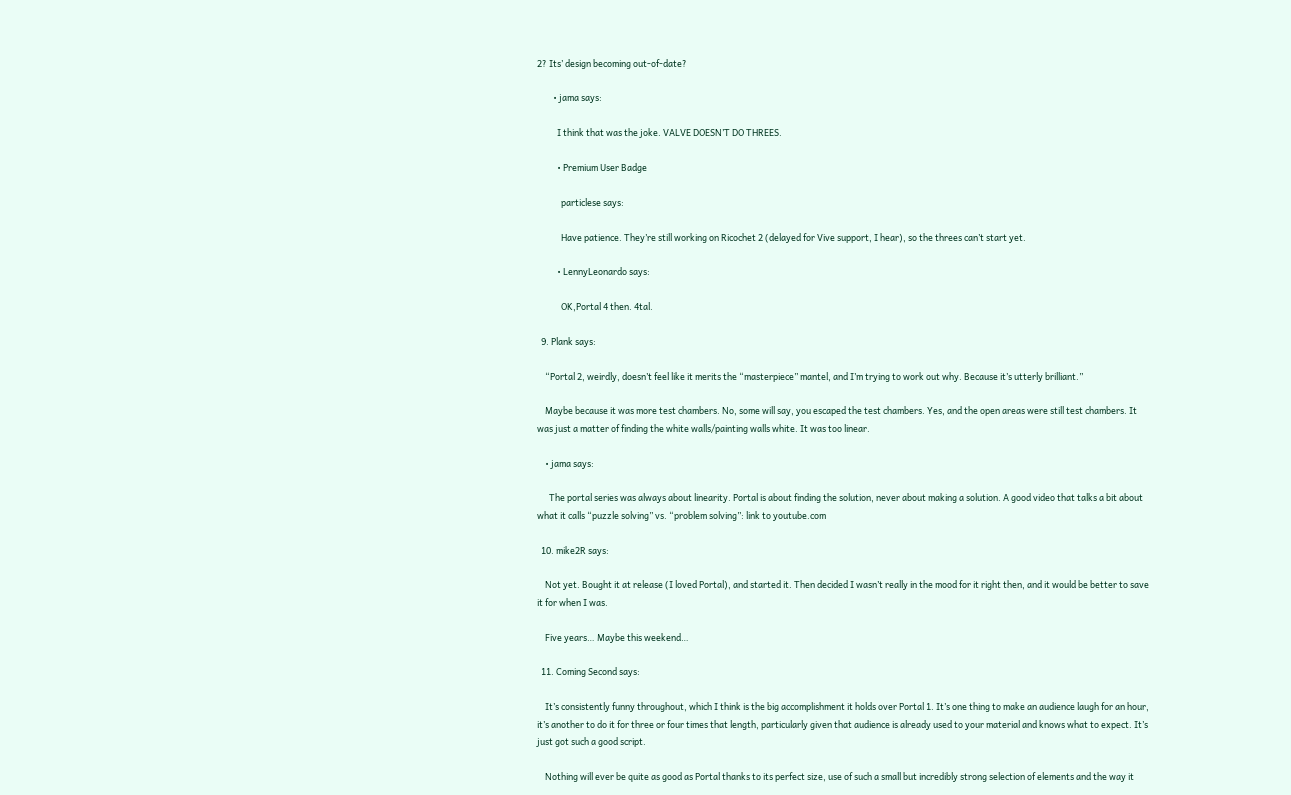2? Its’ design becoming out-of-date?

        • jama says:

          I think that was the joke. VALVE DOESN’T DO THREES.

          • Premium User Badge

            particlese says:

            Have patience. They’re still working on Ricochet 2 (delayed for Vive support, I hear), so the threes can’t start yet.

          • LennyLeonardo says:

            OK,Portal 4 then. 4tal.

  9. Plank says:

    “Portal 2, weirdly, doesn’t feel like it merits the “masterpiece” mantel, and I’m trying to work out why. Because it’s utterly brilliant.”

    Maybe because it was more test chambers. No, some will say, you escaped the test chambers. Yes, and the open areas were still test chambers. It was just a matter of finding the white walls/painting walls white. It was too linear.

    • jama says:

      The portal series was always about linearity. Portal is about finding the solution, never about making a solution. A good video that talks a bit about what it calls “puzzle solving” vs. “problem solving”: link to youtube.com

  10. mike2R says:

    Not yet. Bought it at release (I loved Portal), and started it. Then decided I wasn’t really in the mood for it right then, and it would be better to save it for when I was.

    Five years… Maybe this weekend…

  11. Coming Second says:

    It’s consistently funny throughout, which I think is the big accomplishment it holds over Portal 1. It’s one thing to make an audience laugh for an hour, it’s another to do it for three or four times that length, particularly given that audience is already used to your material and knows what to expect. It’s just got such a good script.

    Nothing will ever be quite as good as Portal thanks to its perfect size, use of such a small but incredibly strong selection of elements and the way it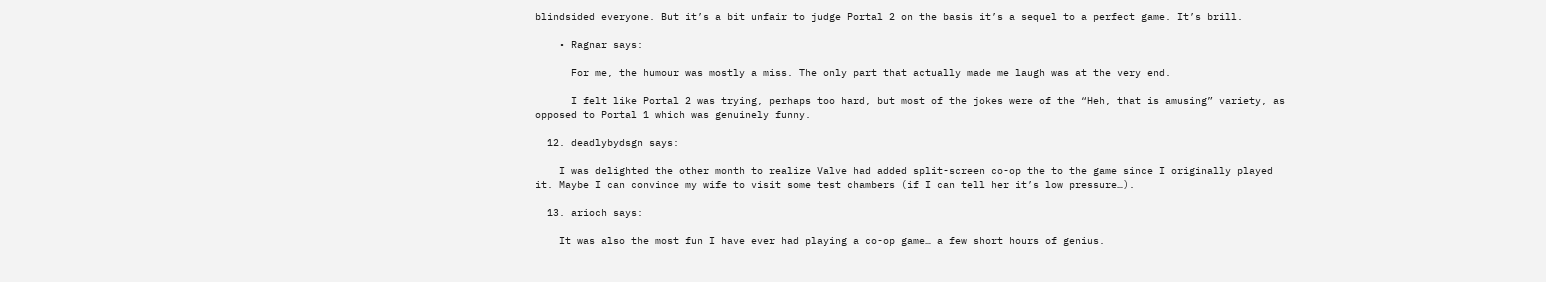blindsided everyone. But it’s a bit unfair to judge Portal 2 on the basis it’s a sequel to a perfect game. It’s brill.

    • Ragnar says:

      For me, the humour was mostly a miss. The only part that actually made me laugh was at the very end.

      I felt like Portal 2 was trying, perhaps too hard, but most of the jokes were of the “Heh, that is amusing” variety, as opposed to Portal 1 which was genuinely funny.

  12. deadlybydsgn says:

    I was delighted the other month to realize Valve had added split-screen co-op the to the game since I originally played it. Maybe I can convince my wife to visit some test chambers (if I can tell her it’s low pressure…).

  13. arioch says:

    It was also the most fun I have ever had playing a co-op game… a few short hours of genius.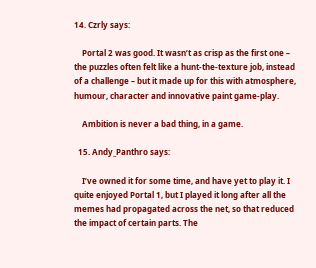14. Czrly says:

    Portal 2 was good. It wasn’t as crisp as the first one – the puzzles often felt like a hunt-the-texture job, instead of a challenge – but it made up for this with atmosphere, humour, character and innovative paint game-play.

    Ambition is never a bad thing, in a game.

  15. Andy_Panthro says:

    I’ve owned it for some time, and have yet to play it. I quite enjoyed Portal 1, but I played it long after all the memes had propagated across the net, so that reduced the impact of certain parts. The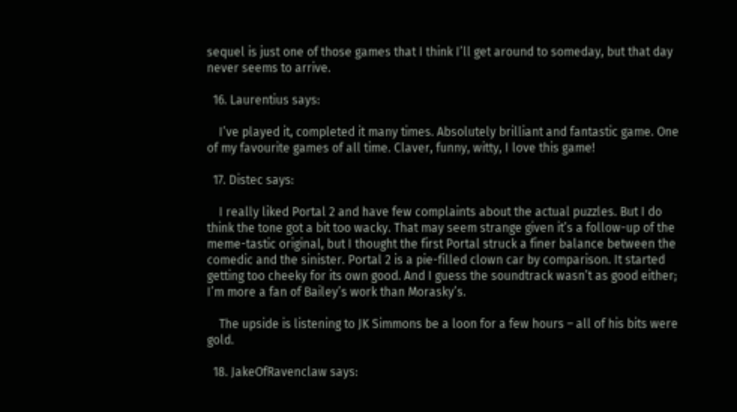sequel is just one of those games that I think I’ll get around to someday, but that day never seems to arrive.

  16. Laurentius says:

    I’ve played it, completed it many times. Absolutely brilliant and fantastic game. One of my favourite games of all time. Claver, funny, witty, I love this game!

  17. Distec says:

    I really liked Portal 2 and have few complaints about the actual puzzles. But I do think the tone got a bit too wacky. That may seem strange given it’s a follow-up of the meme-tastic original, but I thought the first Portal struck a finer balance between the comedic and the sinister. Portal 2 is a pie-filled clown car by comparison. It started getting too cheeky for its own good. And I guess the soundtrack wasn’t as good either; I’m more a fan of Bailey’s work than Morasky’s.

    The upside is listening to JK Simmons be a loon for a few hours – all of his bits were gold.

  18. JakeOfRavenclaw says: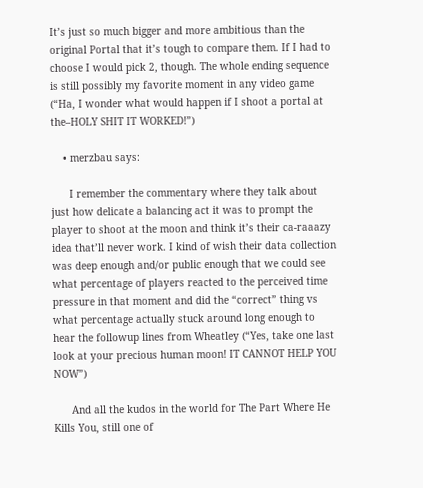It’s just so much bigger and more ambitious than the original Portal that it’s tough to compare them. If I had to choose I would pick 2, though. The whole ending sequence is still possibly my favorite moment in any video game (“Ha, I wonder what would happen if I shoot a portal at the–HOLY SHIT IT WORKED!”)

    • merzbau says:

      I remember the commentary where they talk about just how delicate a balancing act it was to prompt the player to shoot at the moon and think it’s their ca-raaazy idea that’ll never work. I kind of wish their data collection was deep enough and/or public enough that we could see what percentage of players reacted to the perceived time pressure in that moment and did the “correct” thing vs what percentage actually stuck around long enough to hear the followup lines from Wheatley (“Yes, take one last look at your precious human moon! IT CANNOT HELP YOU NOW”)

      And all the kudos in the world for The Part Where He Kills You, still one of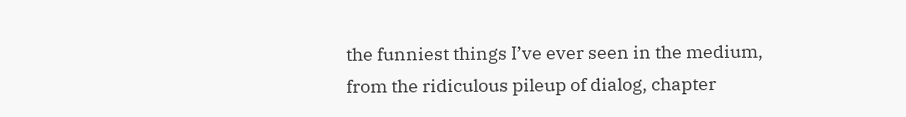the funniest things I’ve ever seen in the medium, from the ridiculous pileup of dialog, chapter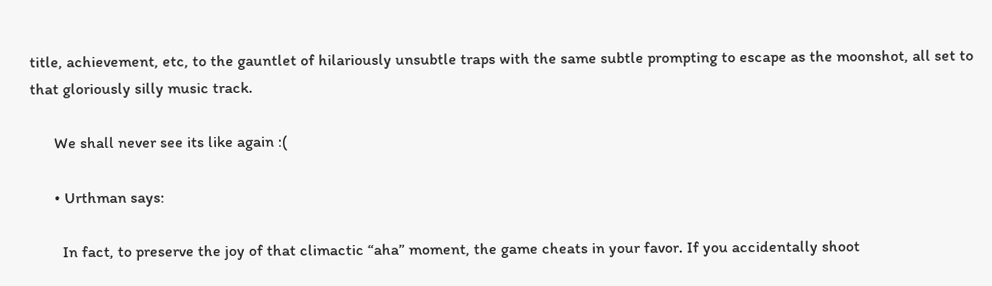title, achievement, etc, to the gauntlet of hilariously unsubtle traps with the same subtle prompting to escape as the moonshot, all set to that gloriously silly music track.

      We shall never see its like again :(

      • Urthman says:

        In fact, to preserve the joy of that climactic “aha” moment, the game cheats in your favor. If you accidentally shoot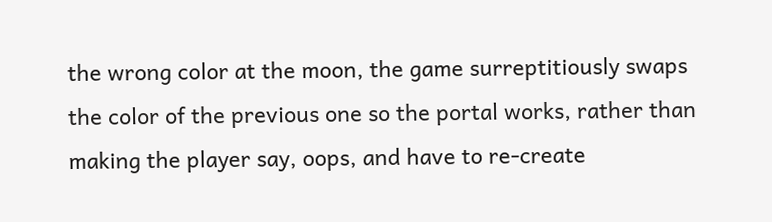the wrong color at the moon, the game surreptitiously swaps the color of the previous one so the portal works, rather than making the player say, oops, and have to re-create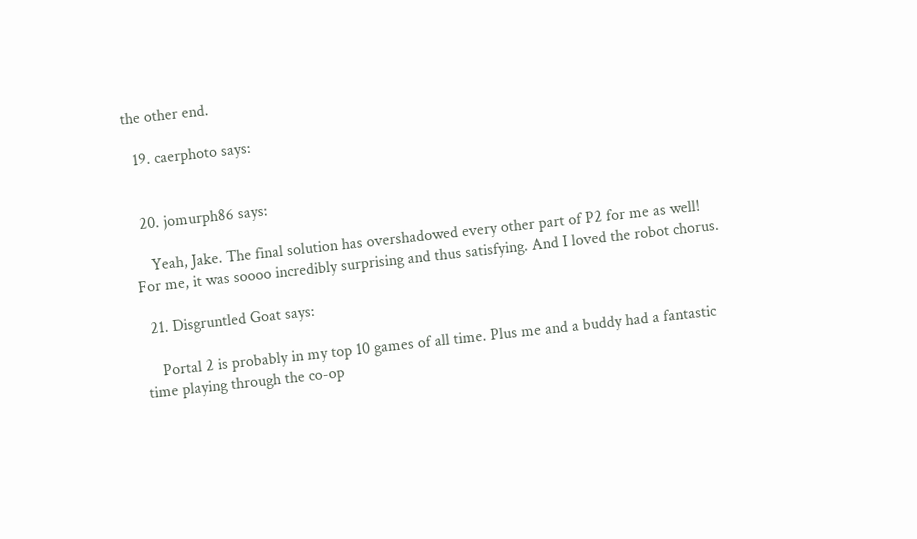the other end.

  19. caerphoto says:


  20. jomurph86 says:

    Yeah, Jake. The final solution has overshadowed every other part of P2 for me as well! For me, it was soooo incredibly surprising and thus satisfying. And I loved the robot chorus.

  21. Disgruntled Goat says:

    Portal 2 is probably in my top 10 games of all time. Plus me and a buddy had a fantastic time playing through the co-op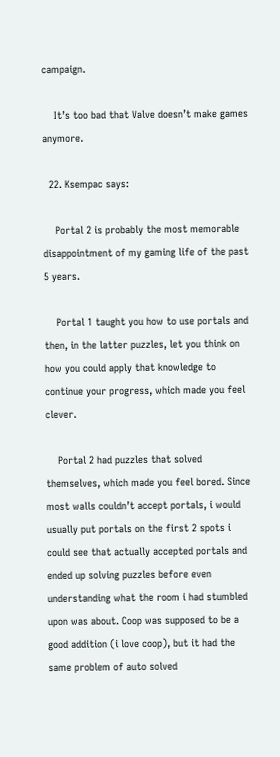campaign.

    It’s too bad that Valve doesn’t make games anymore.

  22. Ksempac says:

    Portal 2 is probably the most memorable disappointment of my gaming life of the past 5 years.

    Portal 1 taught you how to use portals and then, in the latter puzzles, let you think on how you could apply that knowledge to continue your progress, which made you feel clever.

    Portal 2 had puzzles that solved themselves, which made you feel bored. Since most walls couldn’t accept portals, i would usually put portals on the first 2 spots i could see that actually accepted portals and ended up solving puzzles before even understanding what the room i had stumbled upon was about. Coop was supposed to be a good addition (i love coop), but it had the same problem of auto solved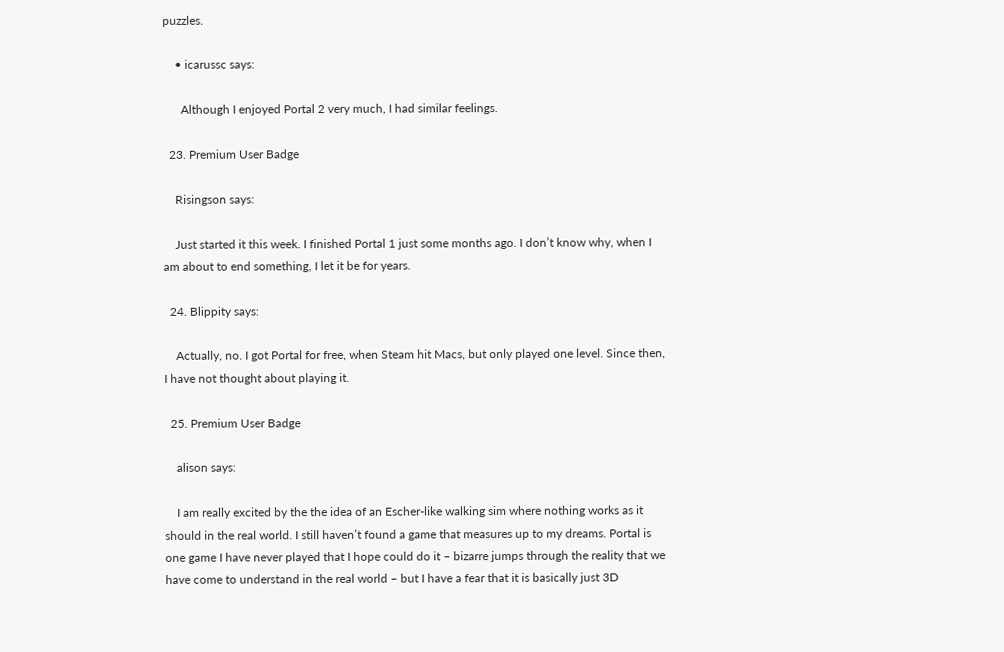puzzles.

    • icarussc says:

      Although I enjoyed Portal 2 very much, I had similar feelings.

  23. Premium User Badge

    Risingson says:

    Just started it this week. I finished Portal 1 just some months ago. I don’t know why, when I am about to end something, I let it be for years.

  24. Blippity says:

    Actually, no. I got Portal for free, when Steam hit Macs, but only played one level. Since then, I have not thought about playing it.

  25. Premium User Badge

    alison says:

    I am really excited by the the idea of an Escher-like walking sim where nothing works as it should in the real world. I still haven’t found a game that measures up to my dreams. Portal is one game I have never played that I hope could do it – bizarre jumps through the reality that we have come to understand in the real world – but I have a fear that it is basically just 3D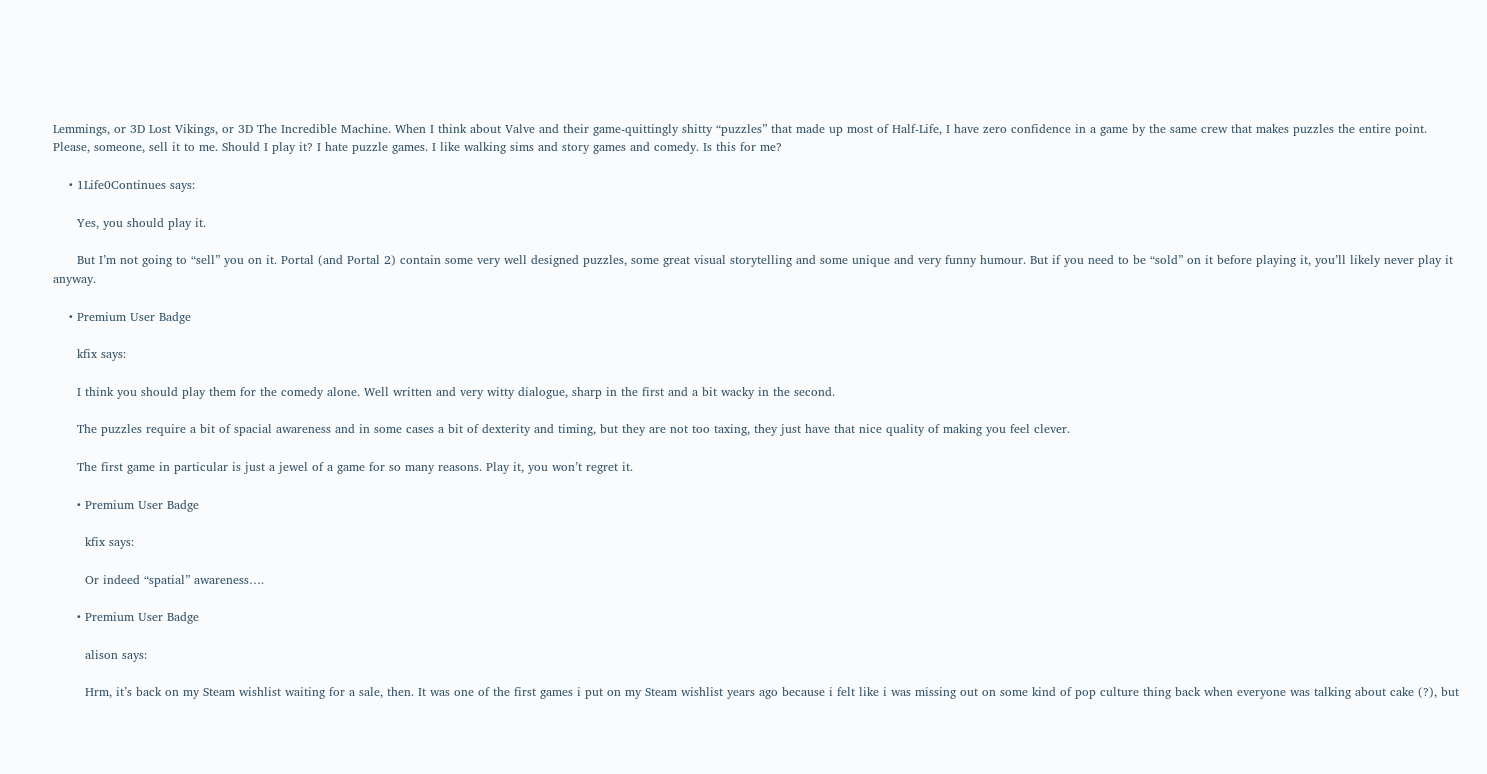Lemmings, or 3D Lost Vikings, or 3D The Incredible Machine. When I think about Valve and their game-quittingly shitty “puzzles” that made up most of Half-Life, I have zero confidence in a game by the same crew that makes puzzles the entire point. Please, someone, sell it to me. Should I play it? I hate puzzle games. I like walking sims and story games and comedy. Is this for me?

    • 1Life0Continues says:

      Yes, you should play it.

      But I’m not going to “sell” you on it. Portal (and Portal 2) contain some very well designed puzzles, some great visual storytelling and some unique and very funny humour. But if you need to be “sold” on it before playing it, you’ll likely never play it anyway.

    • Premium User Badge

      kfix says:

      I think you should play them for the comedy alone. Well written and very witty dialogue, sharp in the first and a bit wacky in the second.

      The puzzles require a bit of spacial awareness and in some cases a bit of dexterity and timing, but they are not too taxing, they just have that nice quality of making you feel clever.

      The first game in particular is just a jewel of a game for so many reasons. Play it, you won’t regret it.

      • Premium User Badge

        kfix says:

        Or indeed “spatial” awareness….

      • Premium User Badge

        alison says:

        Hrm, it’s back on my Steam wishlist waiting for a sale, then. It was one of the first games i put on my Steam wishlist years ago because i felt like i was missing out on some kind of pop culture thing back when everyone was talking about cake (?), but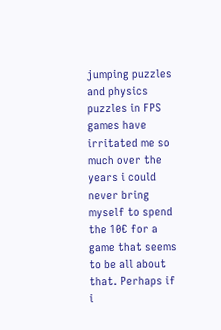jumping puzzles and physics puzzles in FPS games have irritated me so much over the years i could never bring myself to spend the 10€ for a game that seems to be all about that. Perhaps if i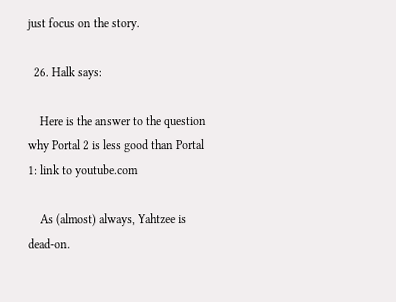just focus on the story.

  26. Halk says:

    Here is the answer to the question why Portal 2 is less good than Portal 1: link to youtube.com

    As (almost) always, Yahtzee is dead-on.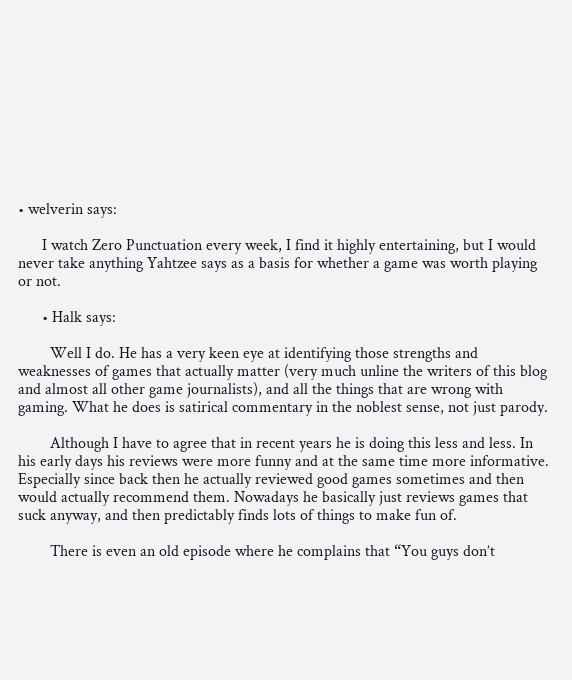• welverin says:

      I watch Zero Punctuation every week, I find it highly entertaining, but I would never take anything Yahtzee says as a basis for whether a game was worth playing or not.

      • Halk says:

        Well I do. He has a very keen eye at identifying those strengths and weaknesses of games that actually matter (very much unline the writers of this blog and almost all other game journalists), and all the things that are wrong with gaming. What he does is satirical commentary in the noblest sense, not just parody.

        Although I have to agree that in recent years he is doing this less and less. In his early days his reviews were more funny and at the same time more informative. Especially since back then he actually reviewed good games sometimes and then would actually recommend them. Nowadays he basically just reviews games that suck anyway, and then predictably finds lots of things to make fun of.

        There is even an old episode where he complains that “You guys don’t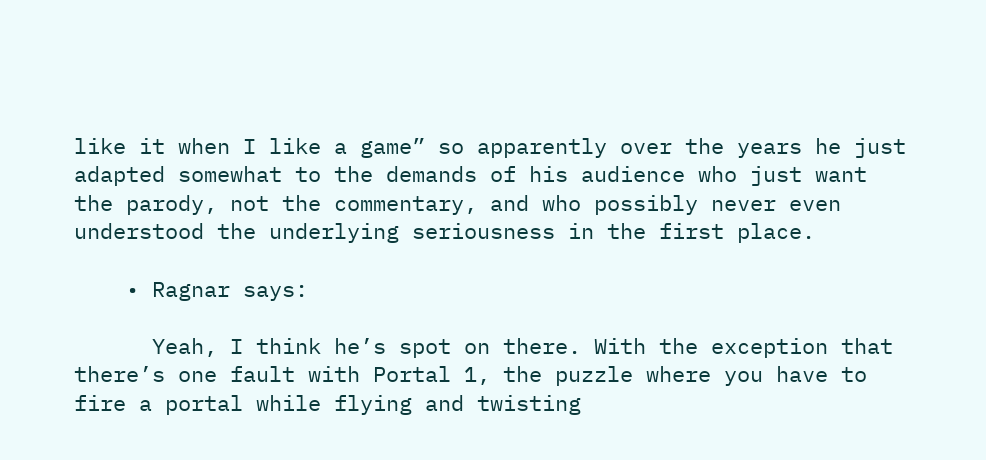like it when I like a game” so apparently over the years he just adapted somewhat to the demands of his audience who just want the parody, not the commentary, and who possibly never even understood the underlying seriousness in the first place.

    • Ragnar says:

      Yeah, I think he’s spot on there. With the exception that there’s one fault with Portal 1, the puzzle where you have to fire a portal while flying and twisting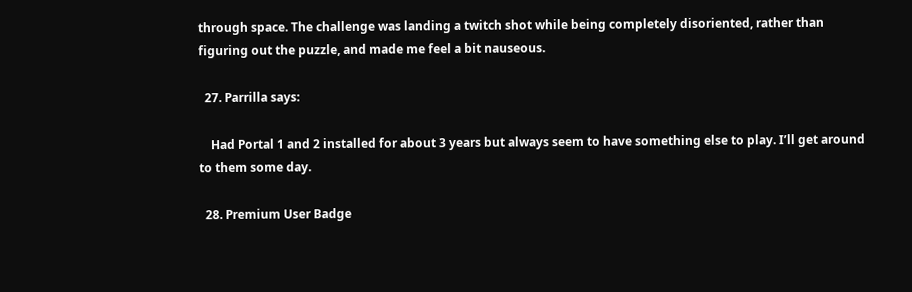through space. The challenge was landing a twitch shot while being completely disoriented, rather than figuring out the puzzle, and made me feel a bit nauseous.

  27. Parrilla says:

    Had Portal 1 and 2 installed for about 3 years but always seem to have something else to play. I’ll get around to them some day.

  28. Premium User Badge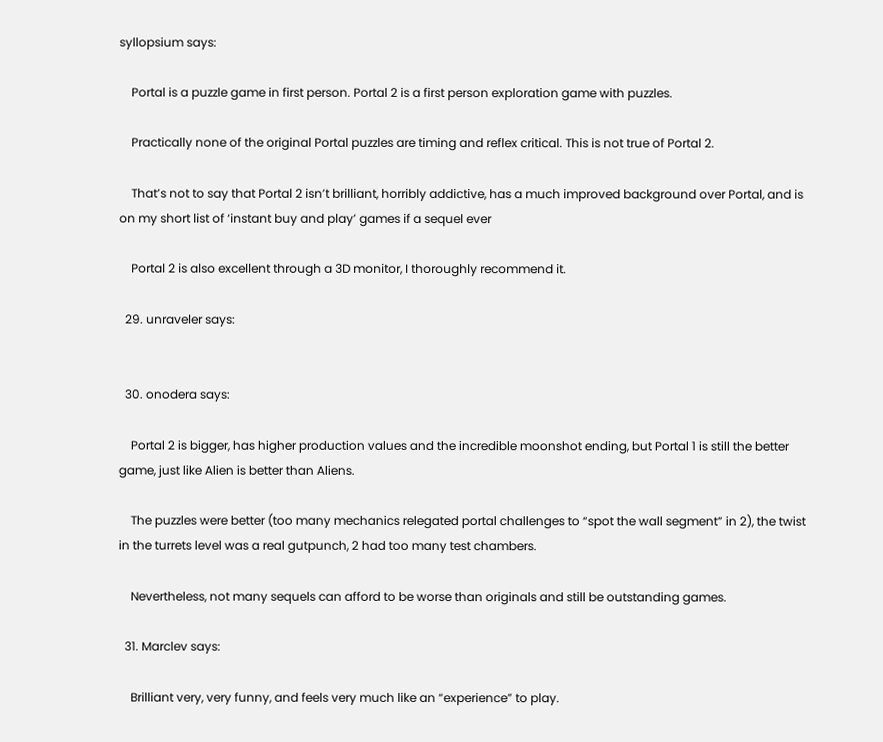syllopsium says:

    Portal is a puzzle game in first person. Portal 2 is a first person exploration game with puzzles.

    Practically none of the original Portal puzzles are timing and reflex critical. This is not true of Portal 2.

    That’s not to say that Portal 2 isn’t brilliant, horribly addictive, has a much improved background over Portal, and is on my short list of ‘instant buy and play’ games if a sequel ever

    Portal 2 is also excellent through a 3D monitor, I thoroughly recommend it.

  29. unraveler says:


  30. onodera says:

    Portal 2 is bigger, has higher production values and the incredible moonshot ending, but Portal 1 is still the better game, just like Alien is better than Aliens.

    The puzzles were better (too many mechanics relegated portal challenges to “spot the wall segment” in 2), the twist in the turrets level was a real gutpunch, 2 had too many test chambers.

    Nevertheless, not many sequels can afford to be worse than originals and still be outstanding games.

  31. Marclev says:

    Brilliant very, very funny, and feels very much like an “experience” to play.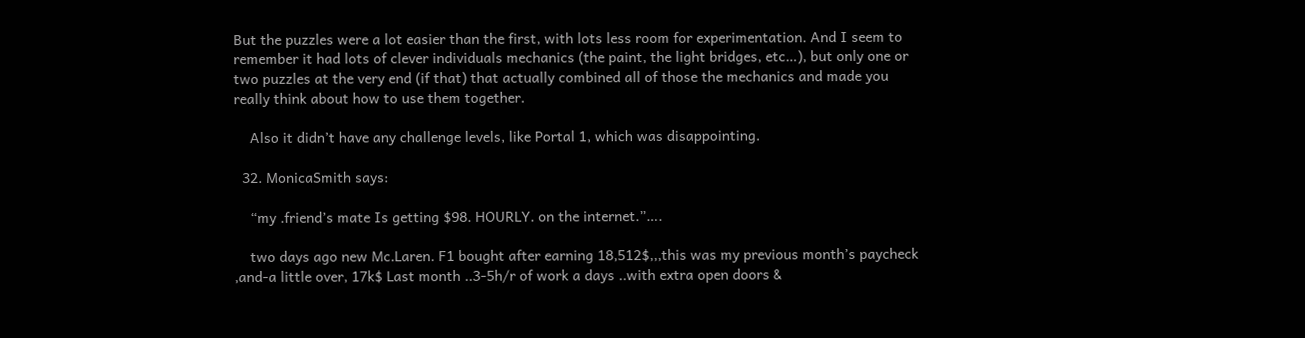But the puzzles were a lot easier than the first, with lots less room for experimentation. And I seem to remember it had lots of clever individuals mechanics (the paint, the light bridges, etc…), but only one or two puzzles at the very end (if that) that actually combined all of those the mechanics and made you really think about how to use them together.

    Also it didn’t have any challenge levels, like Portal 1, which was disappointing.

  32. MonicaSmith says:

    “my .friend’s mate Is getting $98. HOURLY. on the internet.”….

    two days ago new Mc.Laren. F1 bought after earning 18,512$,,,this was my previous month’s paycheck ,and-a little over, 17k$ Last month ..3-5h/r of work a days ..with extra open doors &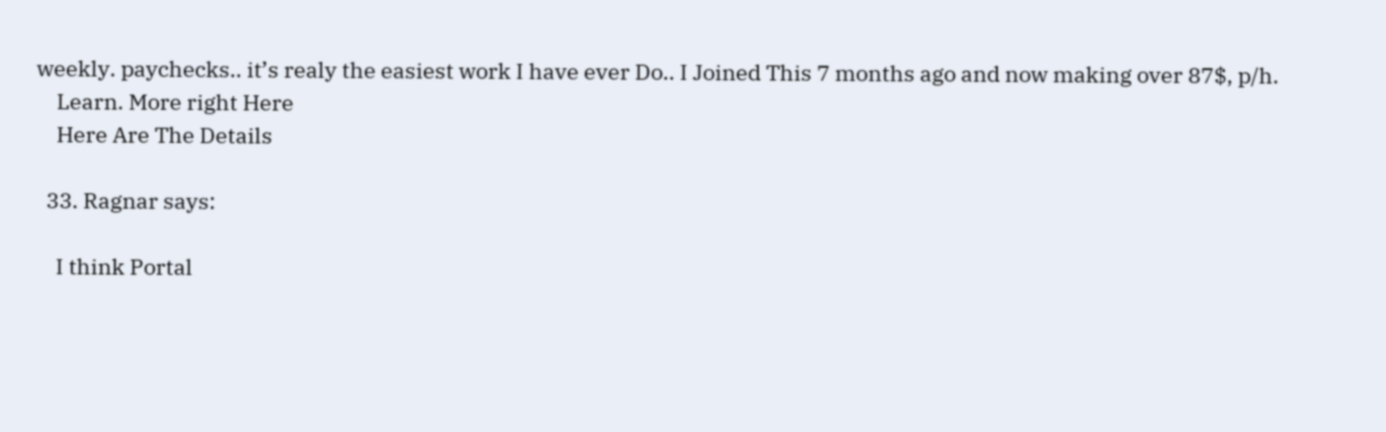weekly. paychecks.. it’s realy the easiest work I have ever Do.. I Joined This 7 months ago and now making over 87$, p/h.
    Learn. More right Here
    Here Are The Details

  33. Ragnar says:

    I think Portal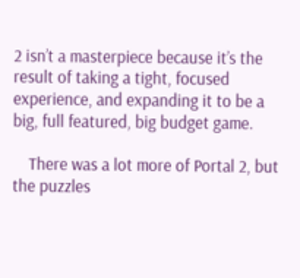2 isn’t a masterpiece because it’s the result of taking a tight, focused experience, and expanding it to be a big, full featured, big budget game.

    There was a lot more of Portal 2, but the puzzles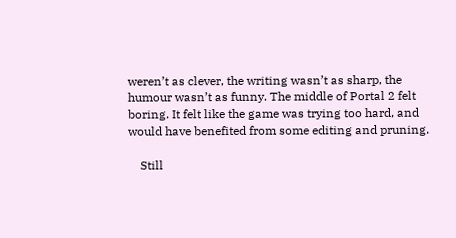weren’t as clever, the writing wasn’t as sharp, the humour wasn’t as funny. The middle of Portal 2 felt boring. It felt like the game was trying too hard, and would have benefited from some editing and pruning.

    Still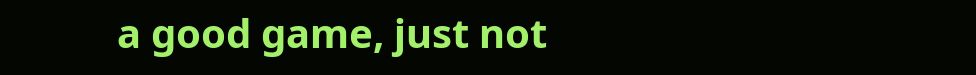a good game, just not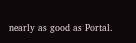nearly as good as Portal.